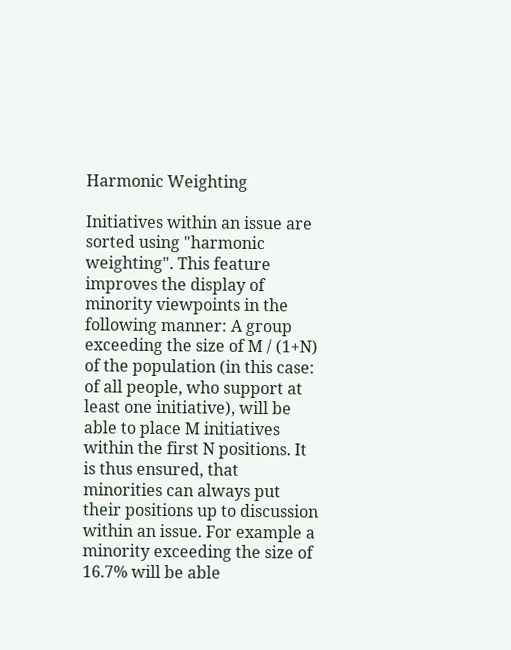Harmonic Weighting

Initiatives within an issue are sorted using "harmonic weighting". This feature improves the display of minority viewpoints in the following manner: A group exceeding the size of M / (1+N) of the population (in this case: of all people, who support at least one initiative), will be able to place M initiatives within the first N positions. It is thus ensured, that minorities can always put their positions up to discussion within an issue. For example a minority exceeding the size of 16.7% will be able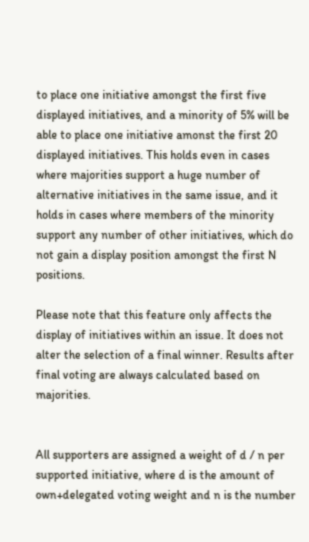to place one initiative amongst the first five displayed initiatives, and a minority of 5% will be able to place one initiative amonst the first 20 displayed initiatives. This holds even in cases where majorities support a huge number of alternative initiatives in the same issue, and it holds in cases where members of the minority support any number of other initiatives, which do not gain a display position amongst the first N positions.

Please note that this feature only affects the display of initiatives within an issue. It does not alter the selection of a final winner. Results after final voting are always calculated based on majorities.


All supporters are assigned a weight of d / n per supported initiative, where d is the amount of own+delegated voting weight and n is the number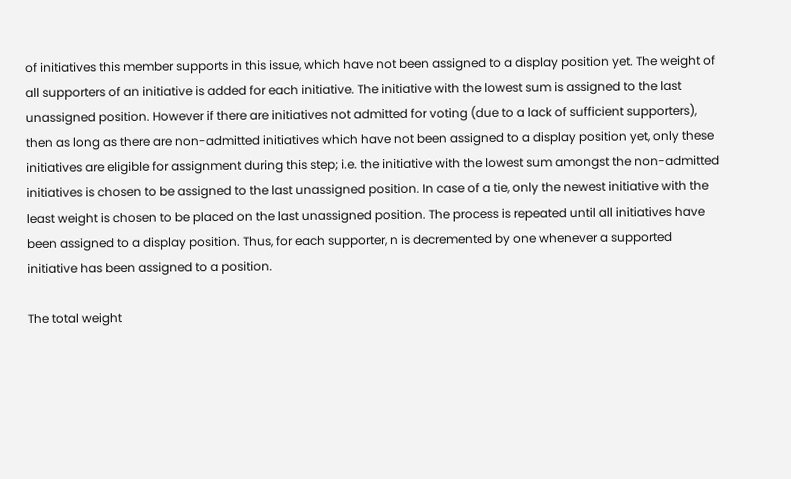of initiatives this member supports in this issue, which have not been assigned to a display position yet. The weight of all supporters of an initiative is added for each initiative. The initiative with the lowest sum is assigned to the last unassigned position. However if there are initiatives not admitted for voting (due to a lack of sufficient supporters), then as long as there are non-admitted initiatives which have not been assigned to a display position yet, only these initiatives are eligible for assignment during this step; i.e. the initiative with the lowest sum amongst the non-admitted initiatives is chosen to be assigned to the last unassigned position. In case of a tie, only the newest initiative with the least weight is chosen to be placed on the last unassigned position. The process is repeated until all initiatives have been assigned to a display position. Thus, for each supporter, n is decremented by one whenever a supported initiative has been assigned to a position.

The total weight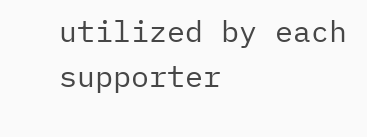utilized by each supporter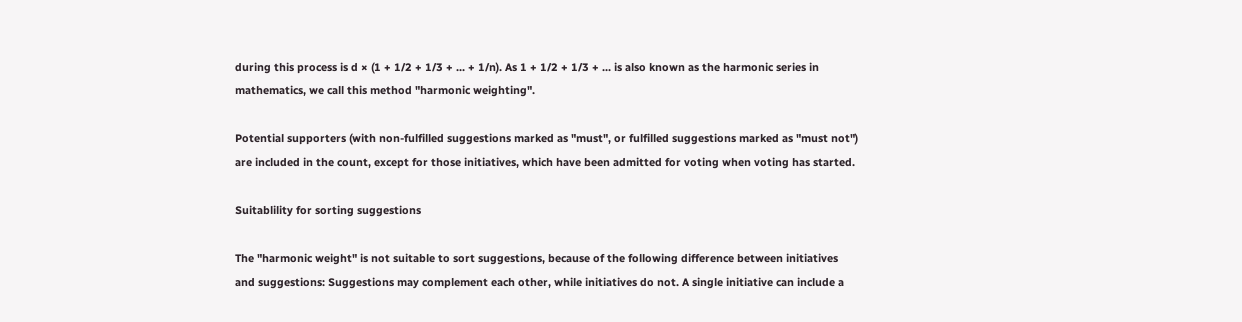during this process is d × (1 + 1/2 + 1/3 + ... + 1/n). As 1 + 1/2 + 1/3 + ... is also known as the harmonic series in mathematics, we call this method "harmonic weighting".

Potential supporters (with non-fulfilled suggestions marked as "must", or fulfilled suggestions marked as "must not") are included in the count, except for those initiatives, which have been admitted for voting when voting has started.

Suitablility for sorting suggestions

The "harmonic weight" is not suitable to sort suggestions, because of the following difference between initiatives and suggestions: Suggestions may complement each other, while initiatives do not. A single initiative can include a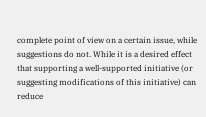complete point of view on a certain issue, while suggestions do not. While it is a desired effect that supporting a well-supported initiative (or suggesting modifications of this initiative) can reduce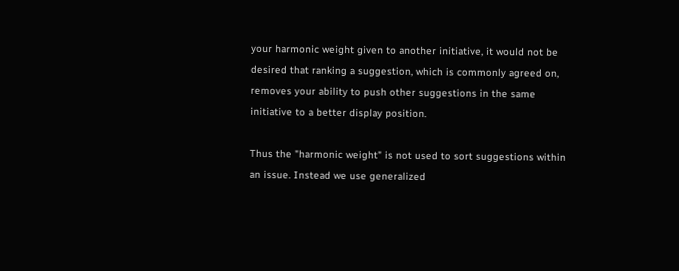your harmonic weight given to another initiative, it would not be desired that ranking a suggestion, which is commonly agreed on, removes your ability to push other suggestions in the same initiative to a better display position.

Thus the "harmonic weight" is not used to sort suggestions within an issue. Instead we use generalized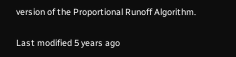version of the Proportional Runoff Algorithm.

Last modified 5 years ago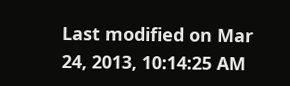Last modified on Mar 24, 2013, 10:14:25 AM